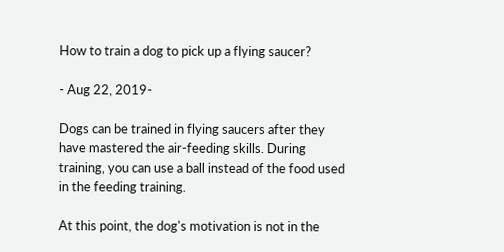How to train a dog to pick up a flying saucer?

- Aug 22, 2019-

Dogs can be trained in flying saucers after they have mastered the air-feeding skills. During training, you can use a ball instead of the food used in the feeding training.

At this point, the dog's motivation is not in the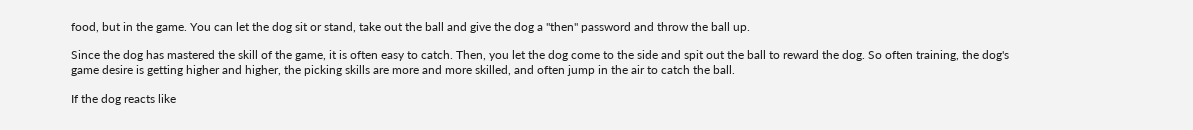food, but in the game. You can let the dog sit or stand, take out the ball and give the dog a "then" password and throw the ball up.

Since the dog has mastered the skill of the game, it is often easy to catch. Then, you let the dog come to the side and spit out the ball to reward the dog. So often training, the dog's game desire is getting higher and higher, the picking skills are more and more skilled, and often jump in the air to catch the ball.

If the dog reacts like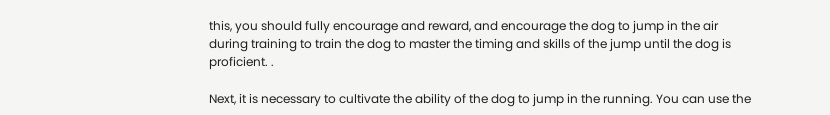this, you should fully encourage and reward, and encourage the dog to jump in the air during training to train the dog to master the timing and skills of the jump until the dog is proficient. .

Next, it is necessary to cultivate the ability of the dog to jump in the running. You can use the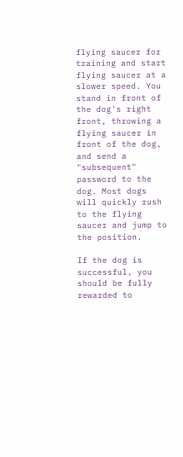flying saucer for training and start flying saucer at a slower speed. You stand in front of the dog's right front, throwing a flying saucer in front of the dog, and send a "subsequent" password to the dog. Most dogs will quickly rush to the flying saucer and jump to the position.

If the dog is successful, you should be fully rewarded to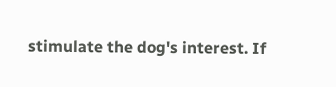stimulate the dog's interest. If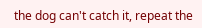the dog can't catch it, repeat the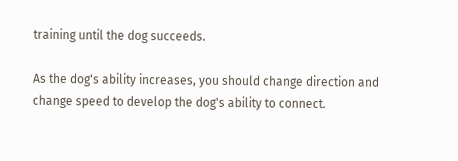training until the dog succeeds.

As the dog's ability increases, you should change direction and change speed to develop the dog's ability to connect.